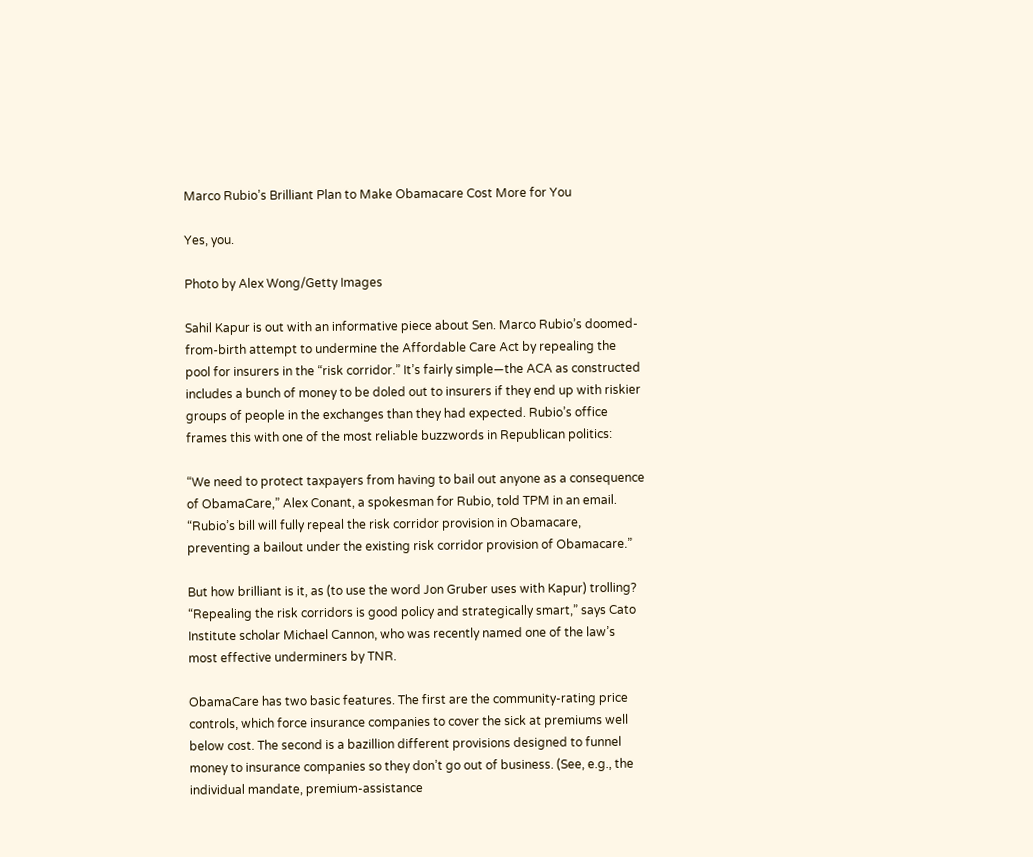Marco Rubio’s Brilliant Plan to Make Obamacare Cost More for You

Yes, you.

Photo by Alex Wong/Getty Images

Sahil Kapur is out with an informative piece about Sen. Marco Rubio’s doomed-from-birth attempt to undermine the Affordable Care Act by repealing the pool for insurers in the “risk corridor.” It’s fairly simple—the ACA as constructed includes a bunch of money to be doled out to insurers if they end up with riskier groups of people in the exchanges than they had expected. Rubio’s office frames this with one of the most reliable buzzwords in Republican politics:

“We need to protect taxpayers from having to bail out anyone as a consequence of ObamaCare,” Alex Conant, a spokesman for Rubio, told TPM in an email. “Rubio’s bill will fully repeal the risk corridor provision in Obamacare, preventing a bailout under the existing risk corridor provision of Obamacare.”

But how brilliant is it, as (to use the word Jon Gruber uses with Kapur) trolling? “Repealing the risk corridors is good policy and strategically smart,” says Cato Institute scholar Michael Cannon, who was recently named one of the law’s most effective underminers by TNR.

ObamaCare has two basic features. The first are the community-rating price controls, which force insurance companies to cover the sick at premiums well below cost. The second is a bazillion different provisions designed to funnel money to insurance companies so they don’t go out of business. (See, e.g., the individual mandate, premium-assistance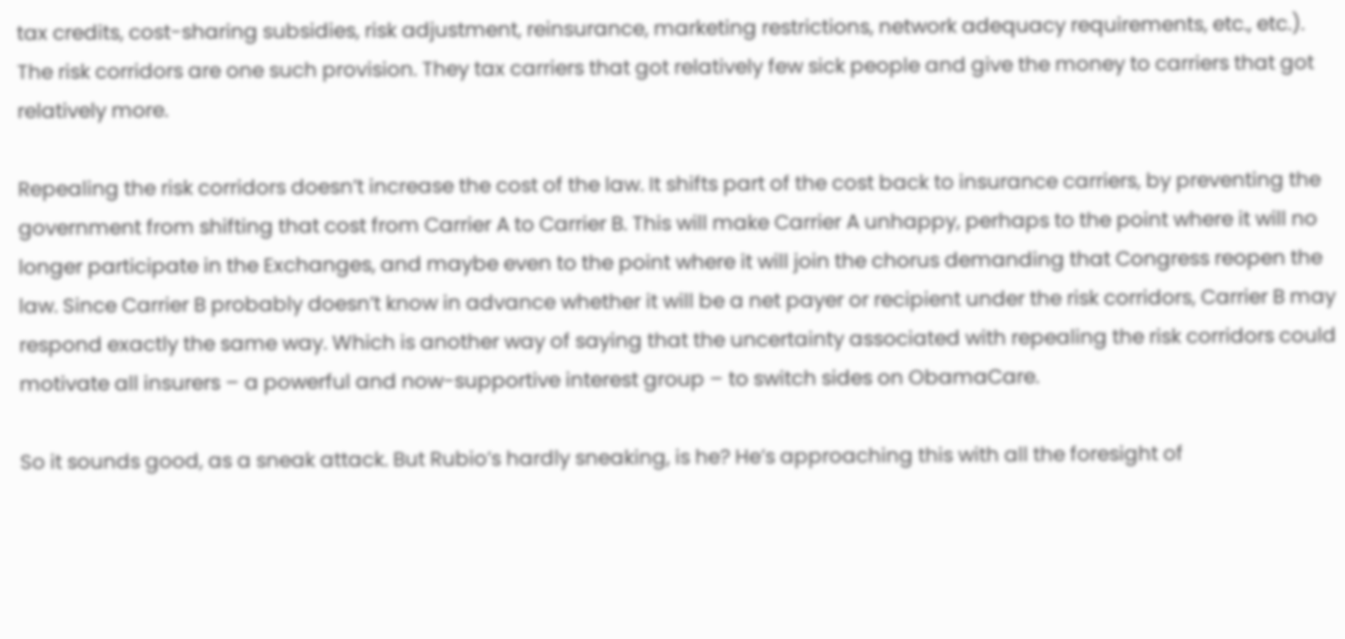tax credits, cost-sharing subsidies, risk adjustment, reinsurance, marketing restrictions, network adequacy requirements, etc., etc.). The risk corridors are one such provision. They tax carriers that got relatively few sick people and give the money to carriers that got relatively more.

Repealing the risk corridors doesn’t increase the cost of the law. It shifts part of the cost back to insurance carriers, by preventing the government from shifting that cost from Carrier A to Carrier B. This will make Carrier A unhappy, perhaps to the point where it will no longer participate in the Exchanges, and maybe even to the point where it will join the chorus demanding that Congress reopen the law. Since Carrier B probably doesn’t know in advance whether it will be a net payer or recipient under the risk corridors, Carrier B may respond exactly the same way. Which is another way of saying that the uncertainty associated with repealing the risk corridors could motivate all insurers – a powerful and now-supportive interest group – to switch sides on ObamaCare.

So it sounds good, as a sneak attack. But Rubio’s hardly sneaking, is he? He’s approaching this with all the foresight of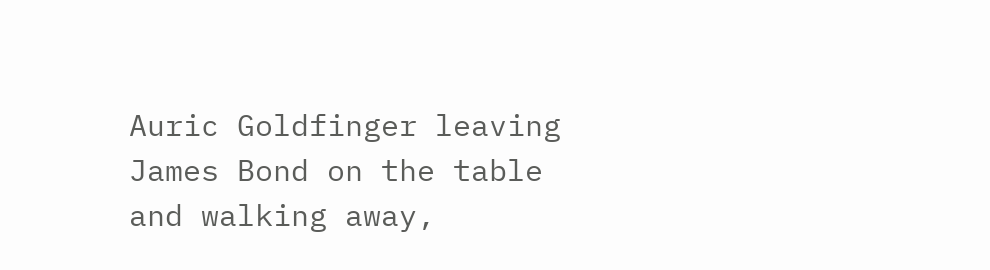Auric Goldfinger leaving James Bond on the table and walking away,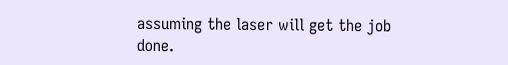assuming the laser will get the job done.